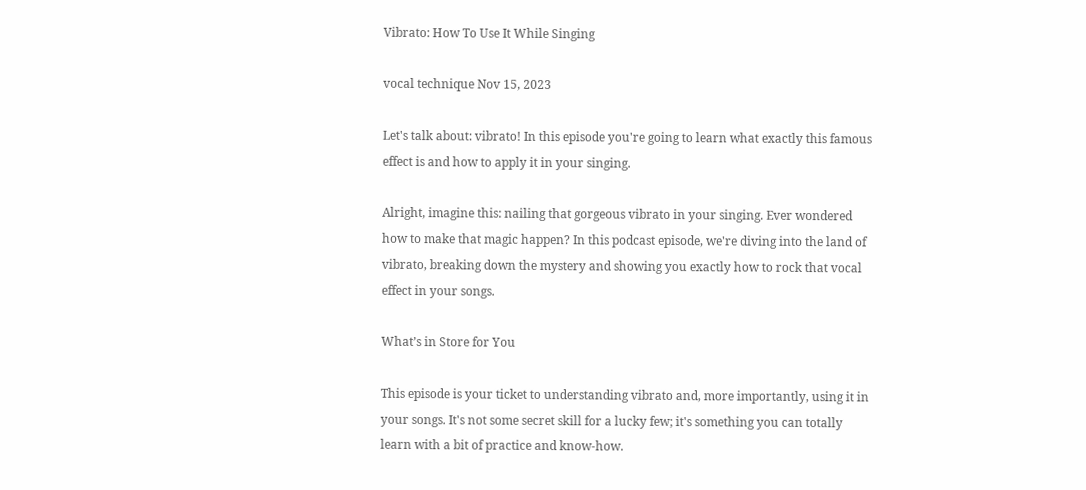Vibrato: How To Use It While Singing

vocal technique Nov 15, 2023

Let's talk about: vibrato! In this episode you're going to learn what exactly this famous effect is and how to apply it in your singing.

Alright, imagine this: nailing that gorgeous vibrato in your singing. Ever wondered how to make that magic happen? In this podcast episode, we're diving into the land of vibrato, breaking down the mystery and showing you exactly how to rock that vocal effect in your songs.

What’s in Store for You

This episode is your ticket to understanding vibrato and, more importantly, using it in your songs. It's not some secret skill for a lucky few; it's something you can totally learn with a bit of practice and know-how.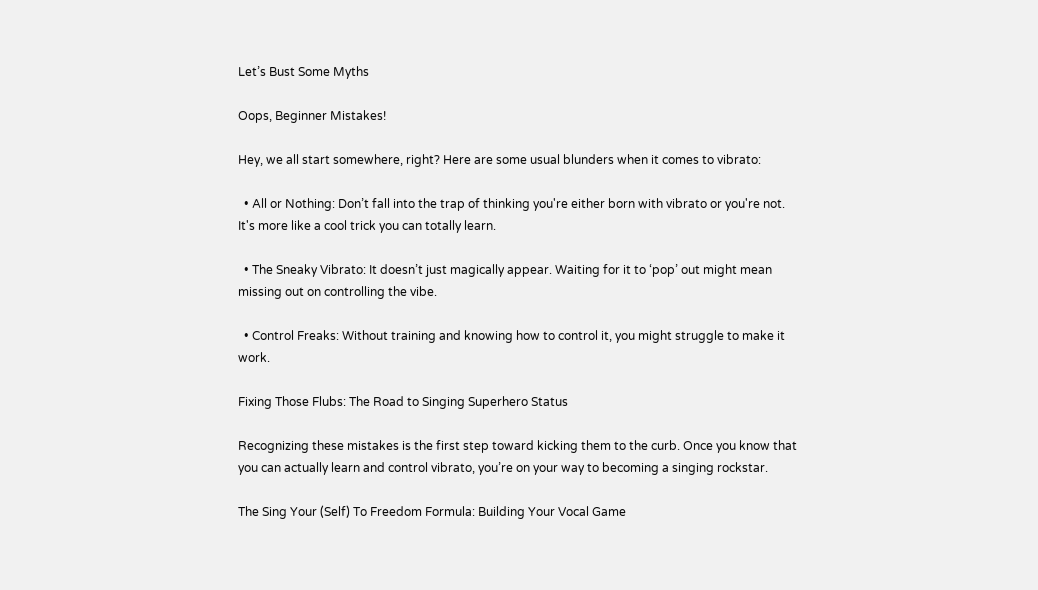Let’s Bust Some Myths

Oops, Beginner Mistakes!

Hey, we all start somewhere, right? Here are some usual blunders when it comes to vibrato:

  • All or Nothing: Don’t fall into the trap of thinking you're either born with vibrato or you're not. It's more like a cool trick you can totally learn.

  • The Sneaky Vibrato: It doesn’t just magically appear. Waiting for it to ‘pop’ out might mean missing out on controlling the vibe.

  • Control Freaks: Without training and knowing how to control it, you might struggle to make it work.

Fixing Those Flubs: The Road to Singing Superhero Status

Recognizing these mistakes is the first step toward kicking them to the curb. Once you know that you can actually learn and control vibrato, you’re on your way to becoming a singing rockstar.

The Sing Your (Self) To Freedom Formula: Building Your Vocal Game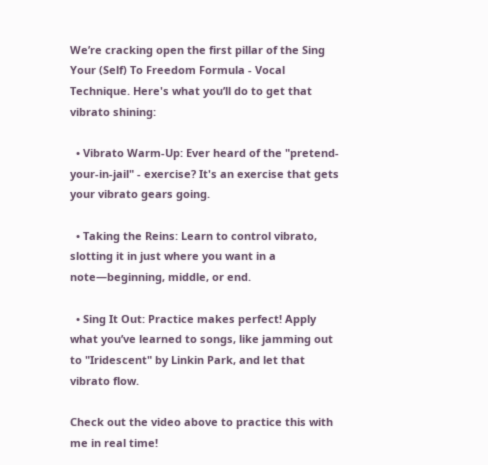We’re cracking open the first pillar of the Sing Your (Self) To Freedom Formula - Vocal Technique. Here's what you’ll do to get that vibrato shining:

  • Vibrato Warm-Up: Ever heard of the "pretend-your-in-jail" - exercise? It's an exercise that gets your vibrato gears going.

  • Taking the Reins: Learn to control vibrato, slotting it in just where you want in a note—beginning, middle, or end.

  • Sing It Out: Practice makes perfect! Apply what you’ve learned to songs, like jamming out to "Iridescent" by Linkin Park, and let that vibrato flow.

Check out the video above to practice this with me in real time!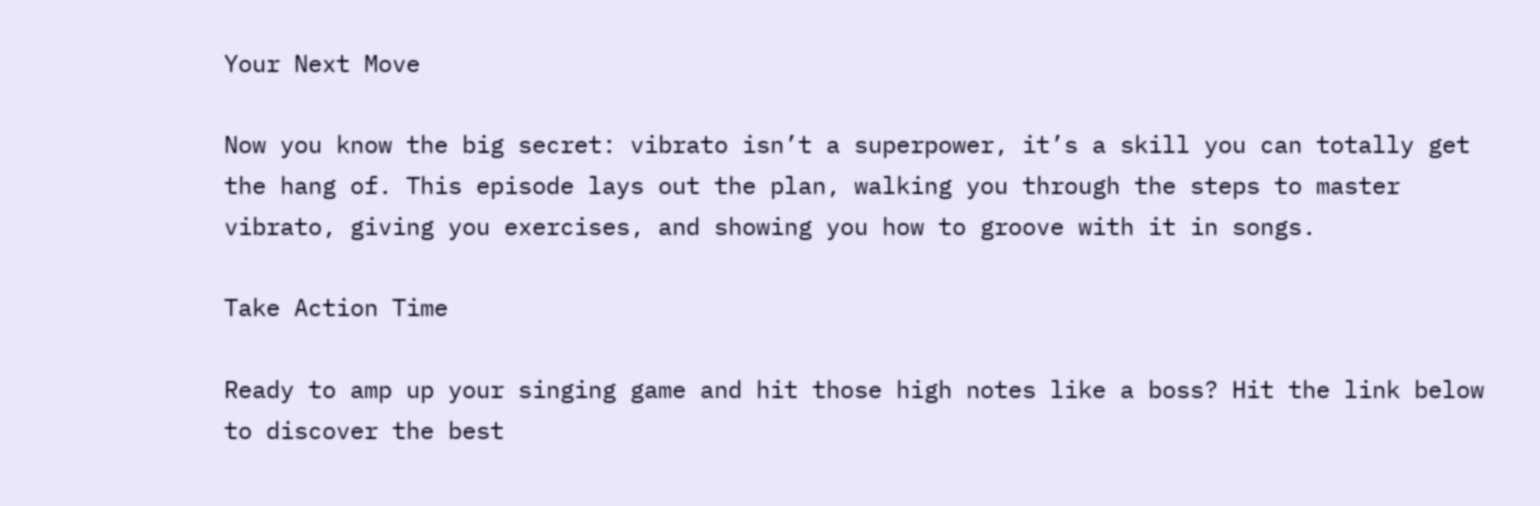Your Next Move

Now you know the big secret: vibrato isn’t a superpower, it’s a skill you can totally get the hang of. This episode lays out the plan, walking you through the steps to master vibrato, giving you exercises, and showing you how to groove with it in songs.

Take Action Time

Ready to amp up your singing game and hit those high notes like a boss? Hit the link below to discover the best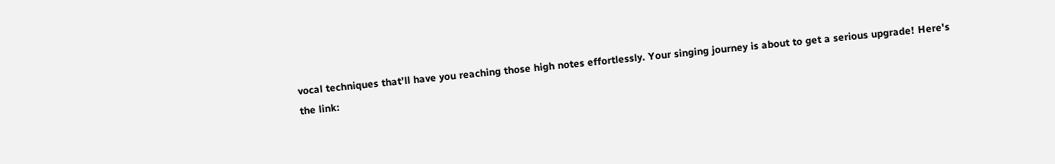vocal techniques that’ll have you reaching those high notes effortlessly. Your singing journey is about to get a serious upgrade! Here's the link: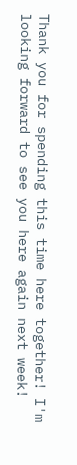Thank you for spending this time here together! I'm looking forward to see you here again next week!